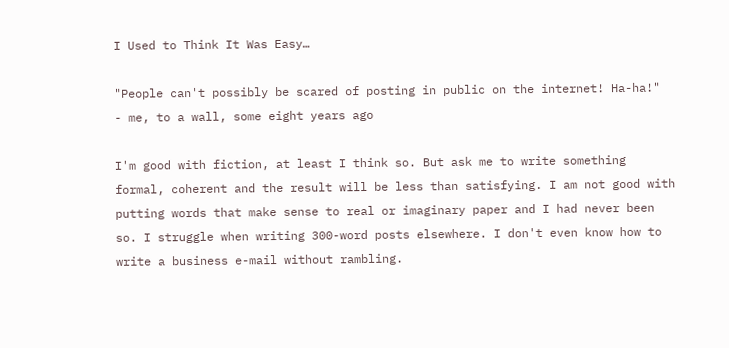I Used to Think It Was Easy…

"People can't possibly be scared of posting in public on the internet! Ha-ha!"
- me, to a wall, some eight years ago

I'm good with fiction, at least I think so. But ask me to write something formal, coherent and the result will be less than satisfying. I am not good with putting words that make sense to real or imaginary paper and I had never been so. I struggle when writing 300-word posts elsewhere. I don't even know how to write a business e-mail without rambling.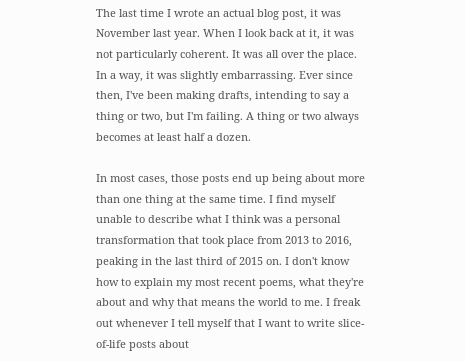The last time I wrote an actual blog post, it was November last year. When I look back at it, it was not particularly coherent. It was all over the place. In a way, it was slightly embarrassing. Ever since then, I've been making drafts, intending to say a thing or two, but I'm failing. A thing or two always becomes at least half a dozen.

In most cases, those posts end up being about more than one thing at the same time. I find myself unable to describe what I think was a personal transformation that took place from 2013 to 2016, peaking in the last third of 2015 on. I don't know how to explain my most recent poems, what they're about and why that means the world to me. I freak out whenever I tell myself that I want to write slice-of-life posts about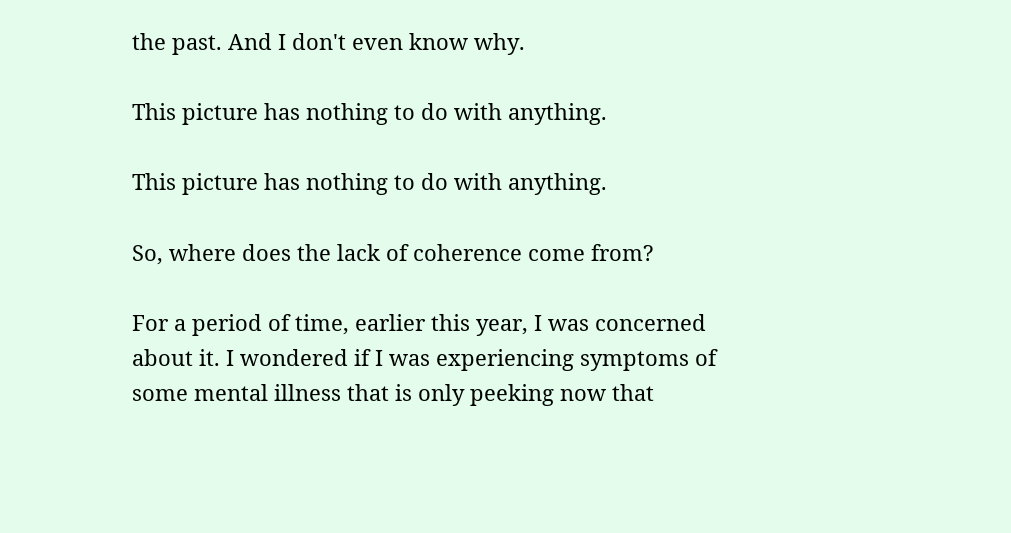the past. And I don't even know why.

This picture has nothing to do with anything.

This picture has nothing to do with anything.

So, where does the lack of coherence come from?

For a period of time, earlier this year, I was concerned about it. I wondered if I was experiencing symptoms of some mental illness that is only peeking now that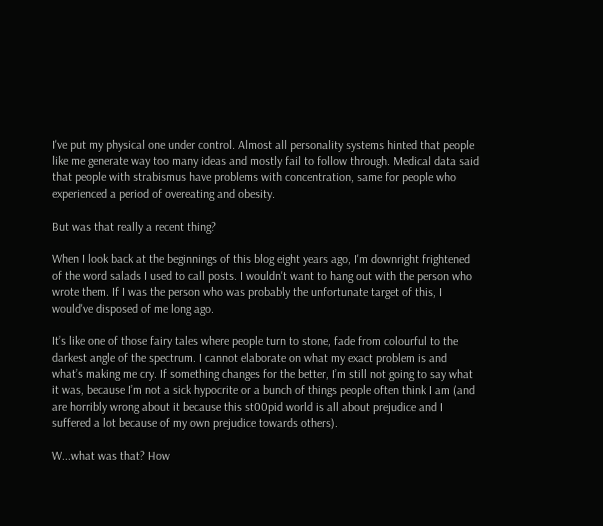I've put my physical one under control. Almost all personality systems hinted that people like me generate way too many ideas and mostly fail to follow through. Medical data said that people with strabismus have problems with concentration, same for people who experienced a period of overeating and obesity.

But was that really a recent thing?

When I look back at the beginnings of this blog eight years ago, I'm downright frightened of the word salads I used to call posts. I wouldn't want to hang out with the person who wrote them. If I was the person who was probably the unfortunate target of this, I would've disposed of me long ago.

It’s like one of those fairy tales where people turn to stone, fade from colourful to the darkest angle of the spectrum. I cannot elaborate on what my exact problem is and what’s making me cry. If something changes for the better, I’m still not going to say what it was, because I’m not a sick hypocrite or a bunch of things people often think I am (and are horribly wrong about it because this st00pid world is all about prejudice and I suffered a lot because of my own prejudice towards others).

W...what was that? How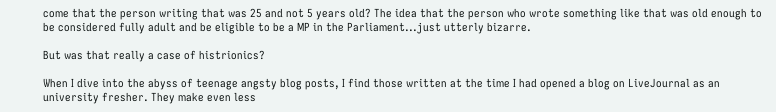come that the person writing that was 25 and not 5 years old? The idea that the person who wrote something like that was old enough to be considered fully adult and be eligible to be a MP in the Parliament...just utterly bizarre.

But was that really a case of histrionics?

When I dive into the abyss of teenage angsty blog posts, I find those written at the time I had opened a blog on LiveJournal as an university fresher. They make even less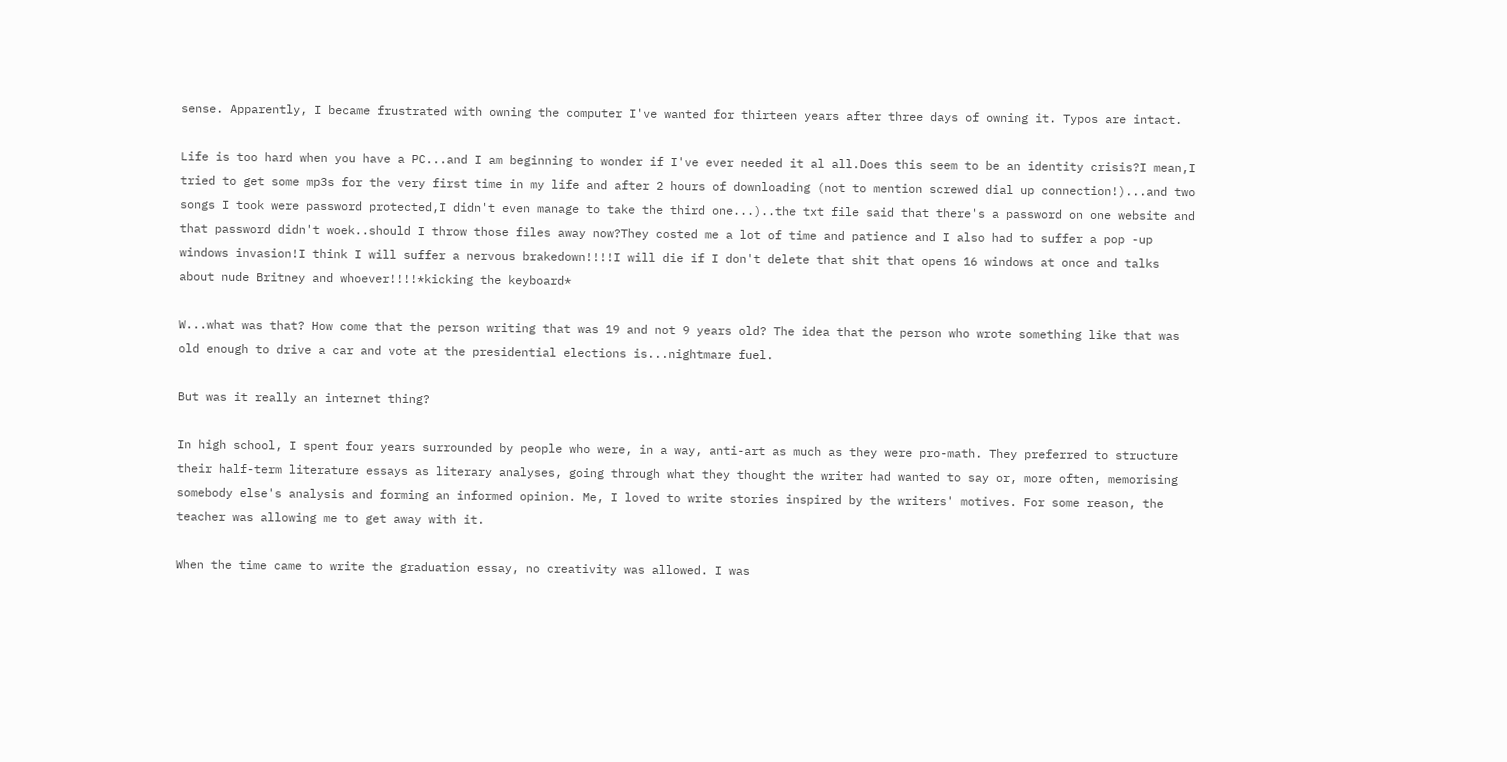sense. Apparently, I became frustrated with owning the computer I've wanted for thirteen years after three days of owning it. Typos are intact.

Life is too hard when you have a PC...and I am beginning to wonder if I've ever needed it al all.Does this seem to be an identity crisis?I mean,I tried to get some mp3s for the very first time in my life and after 2 hours of downloading (not to mention screwed dial up connection!)...and two songs I took were password protected,I didn't even manage to take the third one...)..the txt file said that there's a password on one website and that password didn't woek..should I throw those files away now?They costed me a lot of time and patience and I also had to suffer a pop -up windows invasion!I think I will suffer a nervous brakedown!!!!I will die if I don't delete that shit that opens 16 windows at once and talks about nude Britney and whoever!!!!*kicking the keyboard*

W...what was that? How come that the person writing that was 19 and not 9 years old? The idea that the person who wrote something like that was old enough to drive a car and vote at the presidential elections is...nightmare fuel.

But was it really an internet thing?

In high school, I spent four years surrounded by people who were, in a way, anti-art as much as they were pro-math. They preferred to structure their half-term literature essays as literary analyses, going through what they thought the writer had wanted to say or, more often, memorising somebody else's analysis and forming an informed opinion. Me, I loved to write stories inspired by the writers' motives. For some reason, the teacher was allowing me to get away with it.

When the time came to write the graduation essay, no creativity was allowed. I was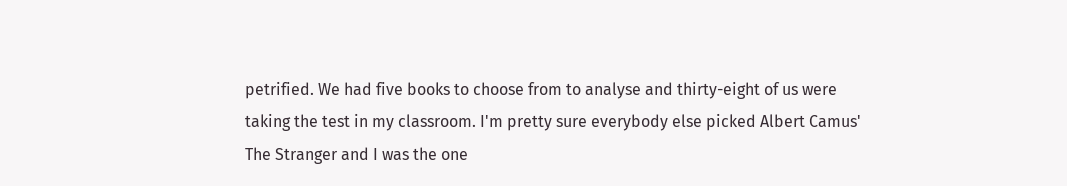petrified. We had five books to choose from to analyse and thirty-eight of us were taking the test in my classroom. I'm pretty sure everybody else picked Albert Camus' The Stranger and I was the one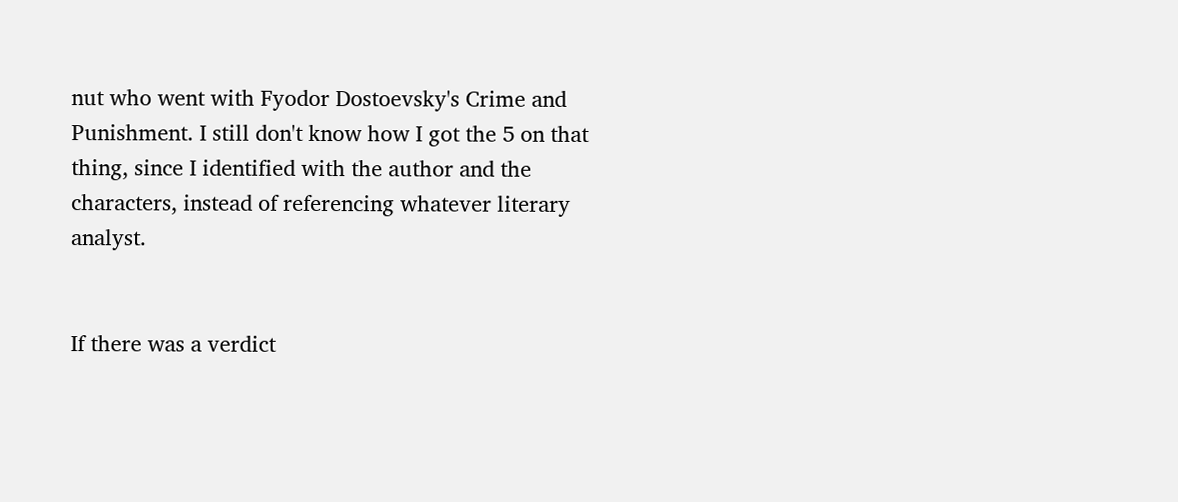nut who went with Fyodor Dostoevsky's Crime and Punishment. I still don't know how I got the 5 on that thing, since I identified with the author and the characters, instead of referencing whatever literary analyst.


If there was a verdict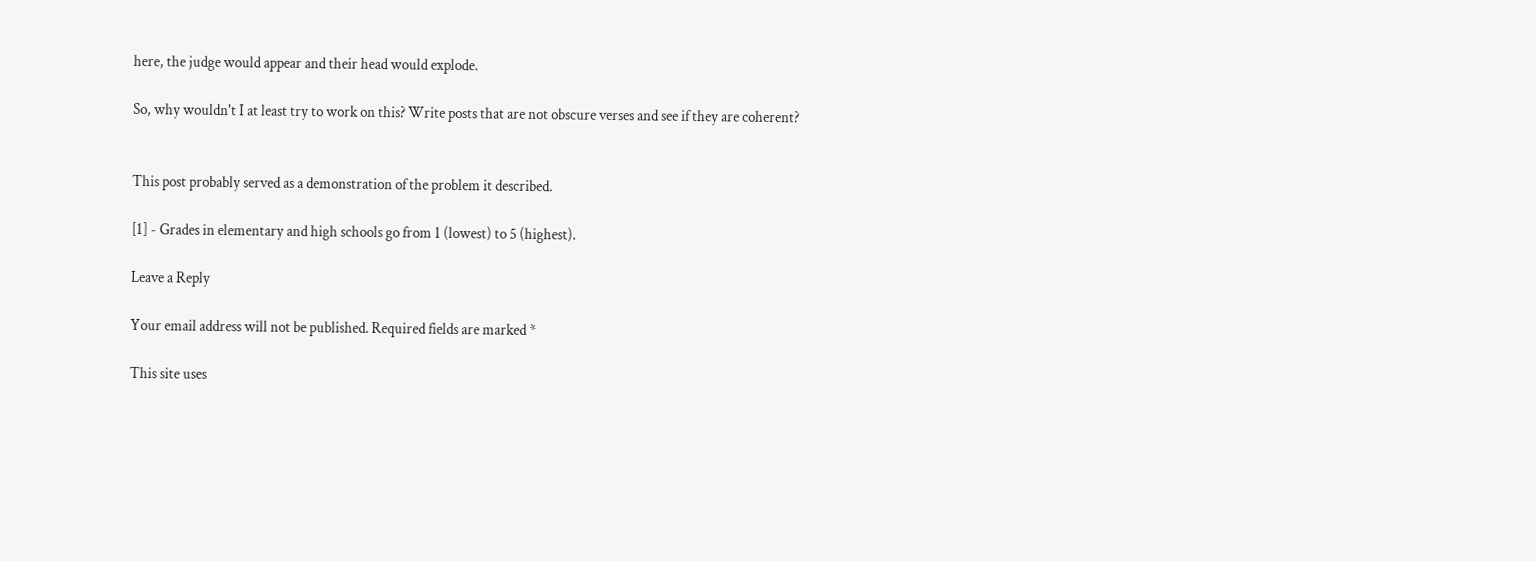here, the judge would appear and their head would explode.

So, why wouldn't I at least try to work on this? Write posts that are not obscure verses and see if they are coherent?


This post probably served as a demonstration of the problem it described.

[1] - Grades in elementary and high schools go from 1 (lowest) to 5 (highest).

Leave a Reply

Your email address will not be published. Required fields are marked *

This site uses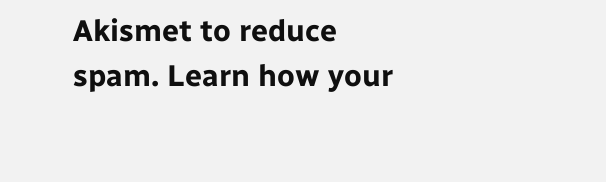Akismet to reduce spam. Learn how your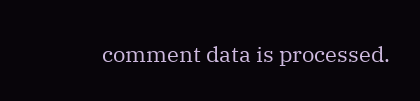comment data is processed.